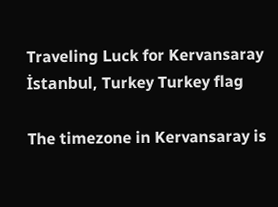Traveling Luck for Kervansaray İstanbul, Turkey Turkey flag

The timezone in Kervansaray is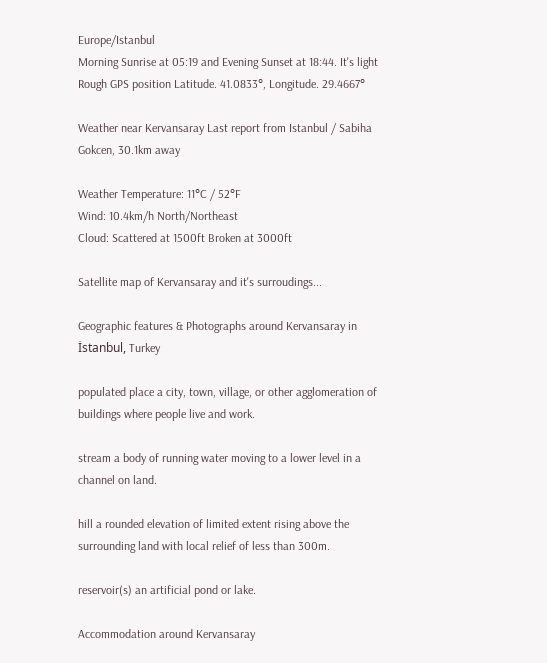Europe/Istanbul
Morning Sunrise at 05:19 and Evening Sunset at 18:44. It's light
Rough GPS position Latitude. 41.0833°, Longitude. 29.4667°

Weather near Kervansaray Last report from Istanbul / Sabiha Gokcen, 30.1km away

Weather Temperature: 11°C / 52°F
Wind: 10.4km/h North/Northeast
Cloud: Scattered at 1500ft Broken at 3000ft

Satellite map of Kervansaray and it's surroudings...

Geographic features & Photographs around Kervansaray in İstanbul, Turkey

populated place a city, town, village, or other agglomeration of buildings where people live and work.

stream a body of running water moving to a lower level in a channel on land.

hill a rounded elevation of limited extent rising above the surrounding land with local relief of less than 300m.

reservoir(s) an artificial pond or lake.

Accommodation around Kervansaray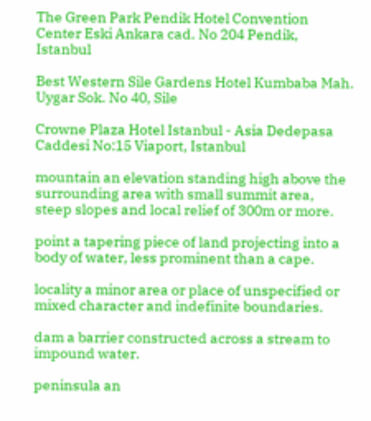The Green Park Pendik Hotel Convention Center Eski Ankara cad. No 204 Pendik, Istanbul

Best Western Sile Gardens Hotel Kumbaba Mah. Uygar Sok. No 40, Sile

Crowne Plaza Hotel Istanbul - Asia Dedepasa Caddesi No:15 Viaport, Istanbul

mountain an elevation standing high above the surrounding area with small summit area, steep slopes and local relief of 300m or more.

point a tapering piece of land projecting into a body of water, less prominent than a cape.

locality a minor area or place of unspecified or mixed character and indefinite boundaries.

dam a barrier constructed across a stream to impound water.

peninsula an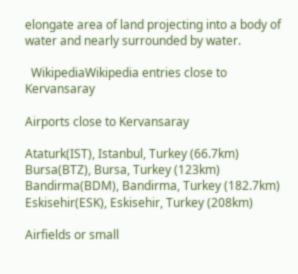elongate area of land projecting into a body of water and nearly surrounded by water.

  WikipediaWikipedia entries close to Kervansaray

Airports close to Kervansaray

Ataturk(IST), Istanbul, Turkey (66.7km)
Bursa(BTZ), Bursa, Turkey (123km)
Bandirma(BDM), Bandirma, Turkey (182.7km)
Eskisehir(ESK), Eskisehir, Turkey (208km)

Airfields or small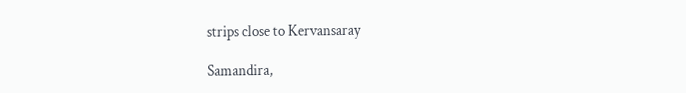strips close to Kervansaray

Samandira,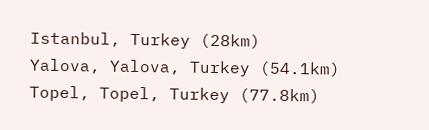Istanbul, Turkey (28km)
Yalova, Yalova, Turkey (54.1km)
Topel, Topel, Turkey (77.8km)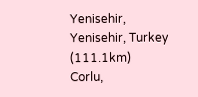Yenisehir, Yenisehir, Turkey (111.1km)
Corlu,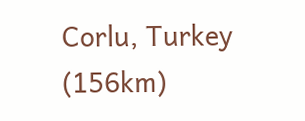Corlu, Turkey (156km)